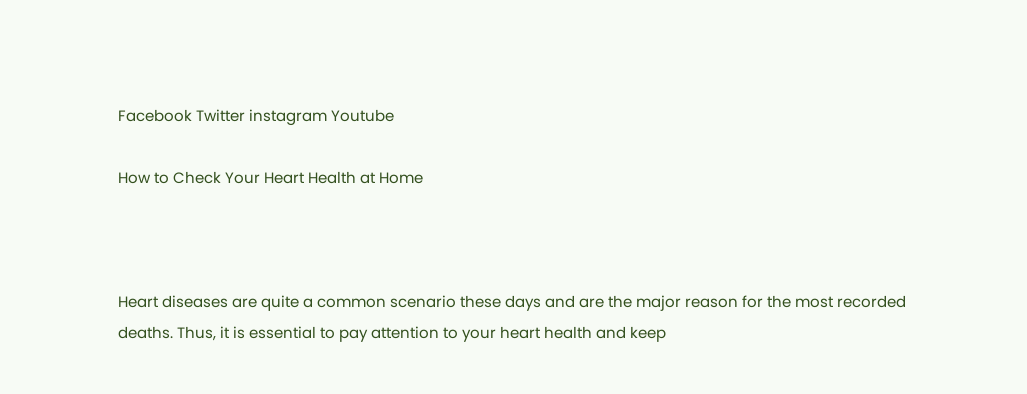Facebook Twitter instagram Youtube

How to Check Your Heart Health at Home



Heart diseases are quite a common scenario these days and are the major reason for the most recorded deaths. Thus, it is essential to pay attention to your heart health and keep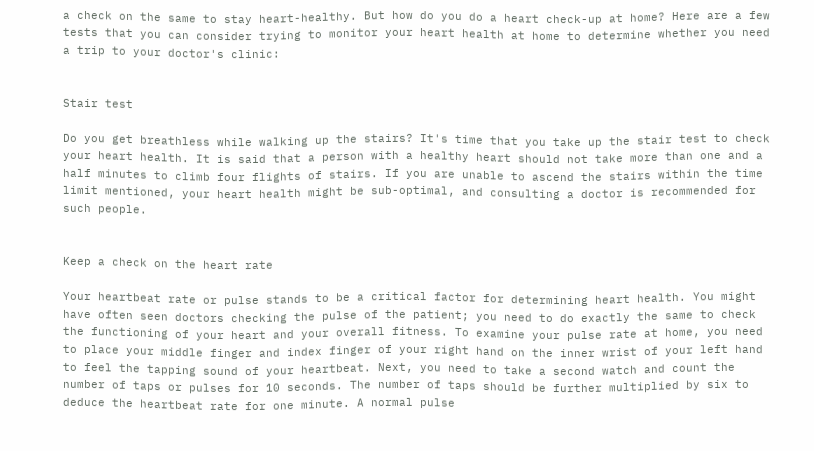a check on the same to stay heart-healthy. But how do you do a heart check-up at home? Here are a few tests that you can consider trying to monitor your heart health at home to determine whether you need a trip to your doctor's clinic:


Stair test

Do you get breathless while walking up the stairs? It's time that you take up the stair test to check your heart health. It is said that a person with a healthy heart should not take more than one and a half minutes to climb four flights of stairs. If you are unable to ascend the stairs within the time limit mentioned, your heart health might be sub-optimal, and consulting a doctor is recommended for such people.


Keep a check on the heart rate

Your heartbeat rate or pulse stands to be a critical factor for determining heart health. You might have often seen doctors checking the pulse of the patient; you need to do exactly the same to check the functioning of your heart and your overall fitness. To examine your pulse rate at home, you need to place your middle finger and index finger of your right hand on the inner wrist of your left hand to feel the tapping sound of your heartbeat. Next, you need to take a second watch and count the number of taps or pulses for 10 seconds. The number of taps should be further multiplied by six to deduce the heartbeat rate for one minute. A normal pulse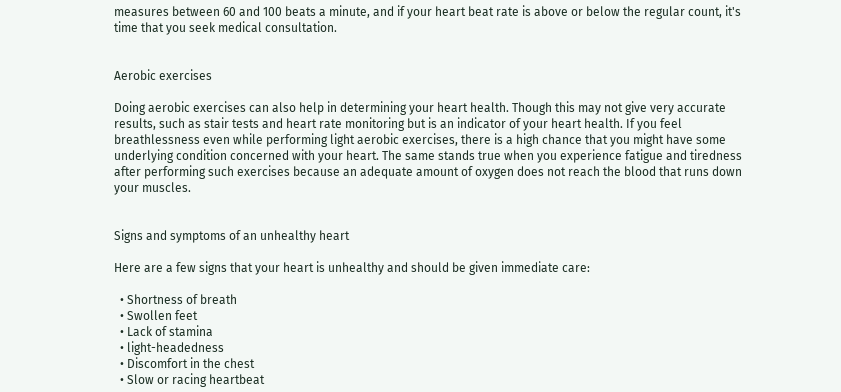measures between 60 and 100 beats a minute, and if your heart beat rate is above or below the regular count, it's time that you seek medical consultation.


Aerobic exercises

Doing aerobic exercises can also help in determining your heart health. Though this may not give very accurate results, such as stair tests and heart rate monitoring but is an indicator of your heart health. If you feel breathlessness even while performing light aerobic exercises, there is a high chance that you might have some underlying condition concerned with your heart. The same stands true when you experience fatigue and tiredness after performing such exercises because an adequate amount of oxygen does not reach the blood that runs down your muscles.


Signs and symptoms of an unhealthy heart

Here are a few signs that your heart is unhealthy and should be given immediate care:

  • Shortness of breath
  • Swollen feet
  • Lack of stamina
  • light-headedness
  • Discomfort in the chest
  • Slow or racing heartbeat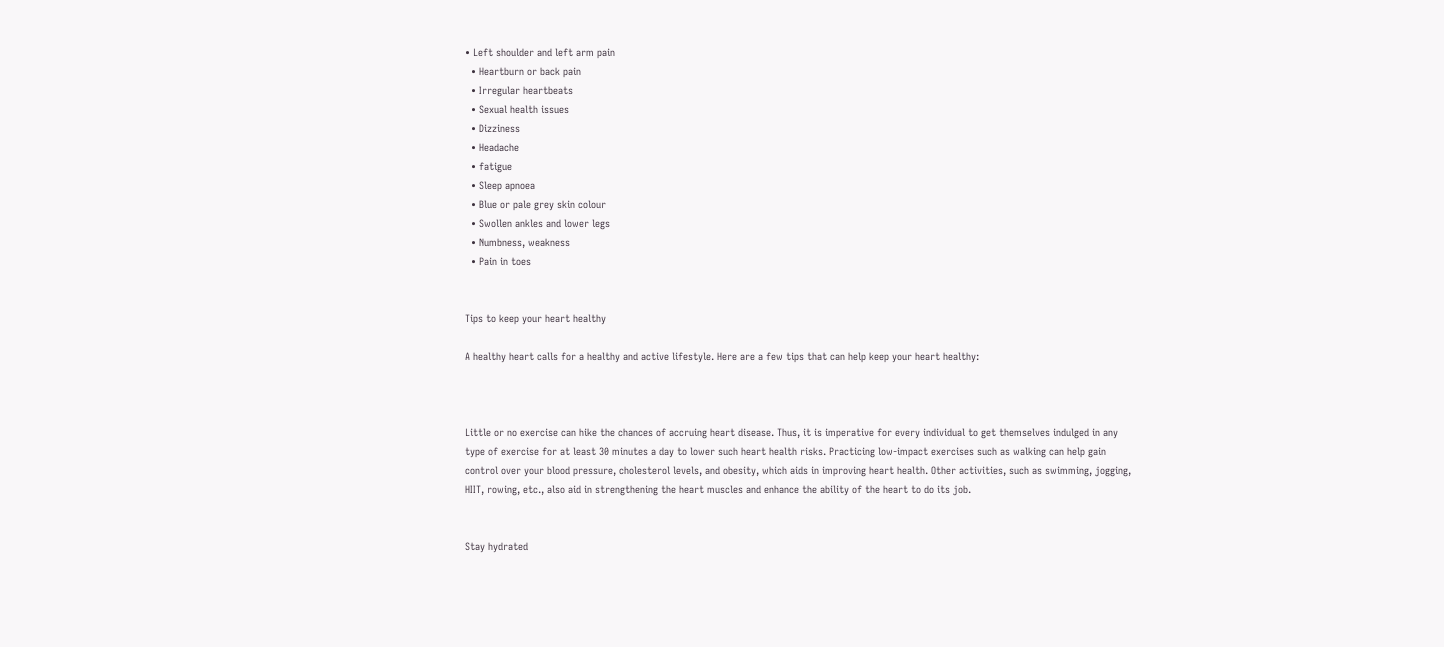• Left shoulder and left arm pain
  • Heartburn or back pain
  • Irregular heartbeats
  • Sexual health issues
  • Dizziness
  • Headache
  • fatigue
  • Sleep apnoea
  • Blue or pale grey skin colour
  • Swollen ankles and lower legs
  • Numbness, weakness
  • Pain in toes


Tips to keep your heart healthy

A healthy heart calls for a healthy and active lifestyle. Here are a few tips that can help keep your heart healthy:



Little or no exercise can hike the chances of accruing heart disease. Thus, it is imperative for every individual to get themselves indulged in any type of exercise for at least 30 minutes a day to lower such heart health risks. Practicing low-impact exercises such as walking can help gain control over your blood pressure, cholesterol levels, and obesity, which aids in improving heart health. Other activities, such as swimming, jogging, HIIT, rowing, etc., also aid in strengthening the heart muscles and enhance the ability of the heart to do its job.


Stay hydrated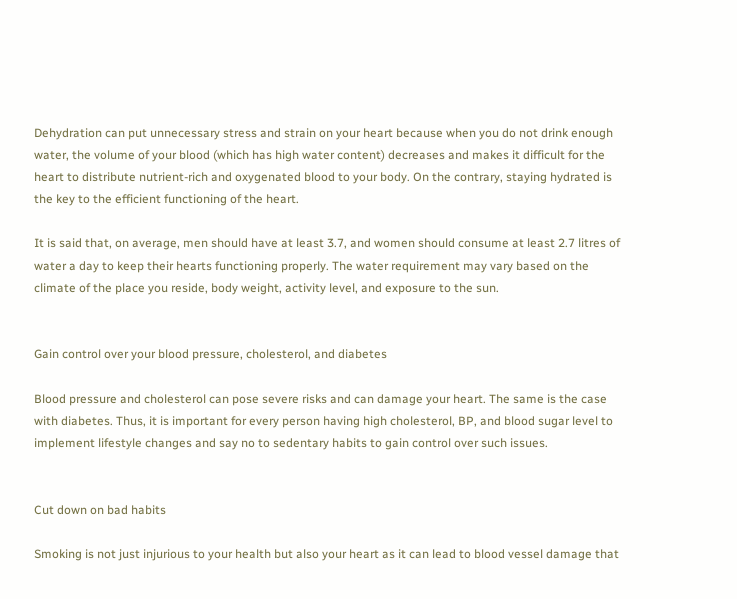Dehydration can put unnecessary stress and strain on your heart because when you do not drink enough water, the volume of your blood (which has high water content) decreases and makes it difficult for the heart to distribute nutrient-rich and oxygenated blood to your body. On the contrary, staying hydrated is the key to the efficient functioning of the heart.

It is said that, on average, men should have at least 3.7, and women should consume at least 2.7 litres of water a day to keep their hearts functioning properly. The water requirement may vary based on the climate of the place you reside, body weight, activity level, and exposure to the sun.


Gain control over your blood pressure, cholesterol, and diabetes

Blood pressure and cholesterol can pose severe risks and can damage your heart. The same is the case with diabetes. Thus, it is important for every person having high cholesterol, BP, and blood sugar level to implement lifestyle changes and say no to sedentary habits to gain control over such issues.


Cut down on bad habits

Smoking is not just injurious to your health but also your heart as it can lead to blood vessel damage that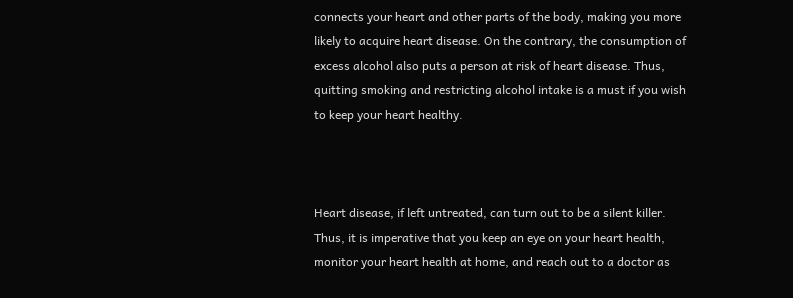connects your heart and other parts of the body, making you more likely to acquire heart disease. On the contrary, the consumption of excess alcohol also puts a person at risk of heart disease. Thus, quitting smoking and restricting alcohol intake is a must if you wish to keep your heart healthy.



Heart disease, if left untreated, can turn out to be a silent killer. Thus, it is imperative that you keep an eye on your heart health, monitor your heart health at home, and reach out to a doctor as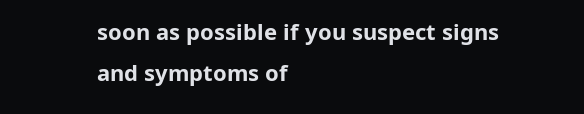soon as possible if you suspect signs and symptoms of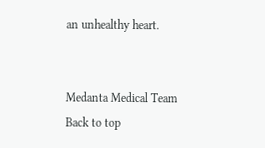an unhealthy heart.


Medanta Medical Team
Back to top